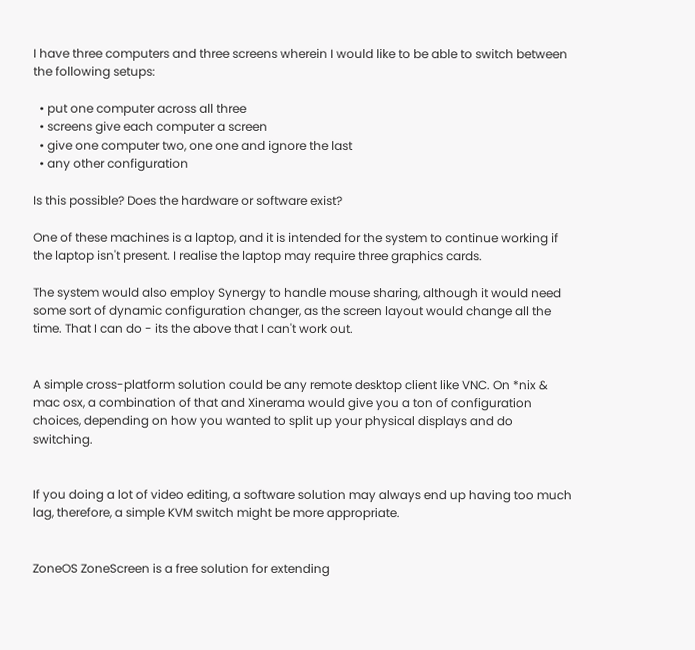I have three computers and three screens wherein I would like to be able to switch between the following setups:

  • put one computer across all three
  • screens give each computer a screen
  • give one computer two, one one and ignore the last
  • any other configuration

Is this possible? Does the hardware or software exist?

One of these machines is a laptop, and it is intended for the system to continue working if the laptop isn't present. I realise the laptop may require three graphics cards.

The system would also employ Synergy to handle mouse sharing, although it would need some sort of dynamic configuration changer, as the screen layout would change all the time. That I can do - its the above that I can't work out.


A simple cross-platform solution could be any remote desktop client like VNC. On *nix & mac osx, a combination of that and Xinerama would give you a ton of configuration choices, depending on how you wanted to split up your physical displays and do switching.


If you doing a lot of video editing, a software solution may always end up having too much lag, therefore, a simple KVM switch might be more appropriate.


ZoneOS ZoneScreen is a free solution for extending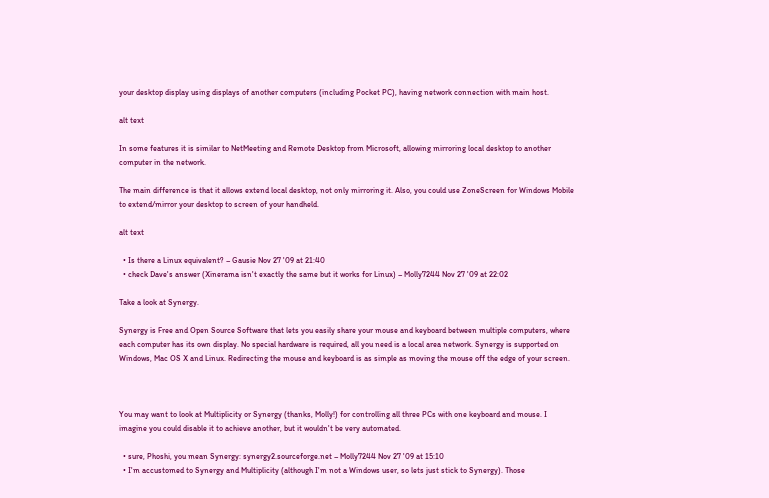your desktop display using displays of another computers (including Pocket PC), having network connection with main host.

alt text

In some features it is similar to NetMeeting and Remote Desktop from Microsoft, allowing mirroring local desktop to another computer in the network.

The main difference is that it allows extend local desktop, not only mirroring it. Also, you could use ZoneScreen for Windows Mobile to extend/mirror your desktop to screen of your handheld.

alt text

  • Is there a Linux equivalent? – Gausie Nov 27 '09 at 21:40
  • check Dave's answer (Xinerama isn't exactly the same but it works for Linux) – Molly7244 Nov 27 '09 at 22:02

Take a look at Synergy.

Synergy is Free and Open Source Software that lets you easily share your mouse and keyboard between multiple computers, where each computer has its own display. No special hardware is required, all you need is a local area network. Synergy is supported on Windows, Mac OS X and Linux. Redirecting the mouse and keyboard is as simple as moving the mouse off the edge of your screen.



You may want to look at Multiplicity or Synergy (thanks, Molly!) for controlling all three PCs with one keyboard and mouse. I imagine you could disable it to achieve another, but it wouldn't be very automated.

  • sure, Phoshi, you mean Synergy: synergy2.sourceforge.net – Molly7244 Nov 27 '09 at 15:10
  • I'm accustomed to Synergy and Multiplicity (although I'm not a Windows user, so lets just stick to Synergy). Those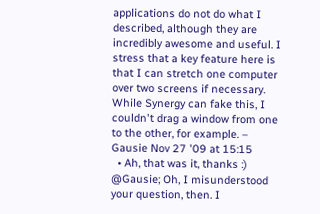applications do not do what I described, although they are incredibly awesome and useful. I stress that a key feature here is that I can stretch one computer over two screens if necessary. While Synergy can fake this, I couldn't drag a window from one to the other, for example. – Gausie Nov 27 '09 at 15:15
  • Ah, that was it, thanks :) @Gausie; Oh, I misunderstood your question, then. I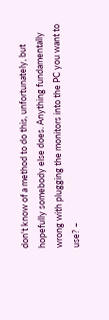don't know of a method to do this, unfortunately, but hopefully somebody else does. Anything fundamentally wrong with plugging the monitors into the PC you want to use? –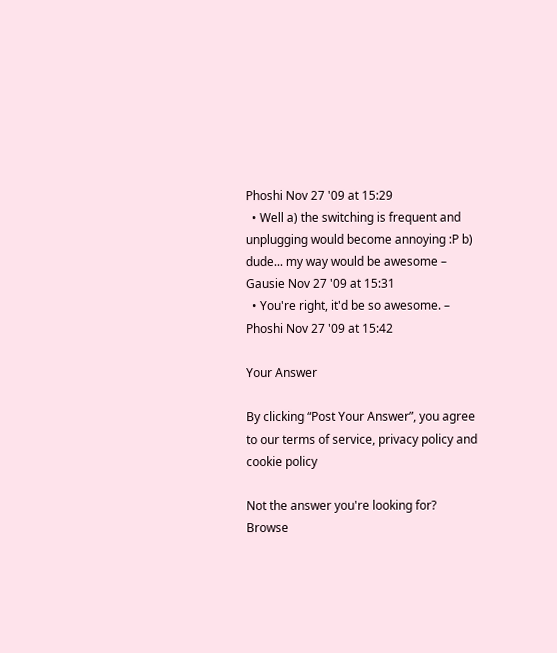Phoshi Nov 27 '09 at 15:29
  • Well a) the switching is frequent and unplugging would become annoying :P b) dude... my way would be awesome – Gausie Nov 27 '09 at 15:31
  • You're right, it'd be so awesome. – Phoshi Nov 27 '09 at 15:42

Your Answer

By clicking “Post Your Answer”, you agree to our terms of service, privacy policy and cookie policy

Not the answer you're looking for? Browse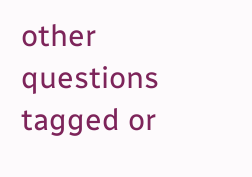other questions tagged or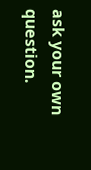ask your own question.